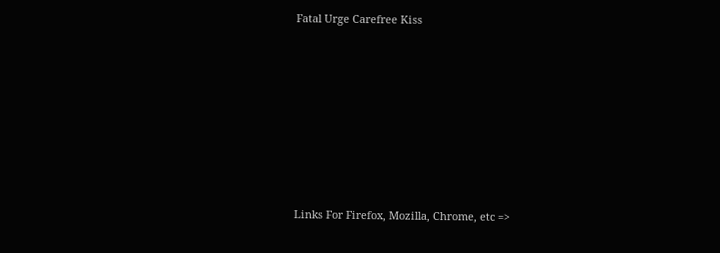Fatal Urge Carefree Kiss








Links For Firefox, Mozilla, Chrome, etc =>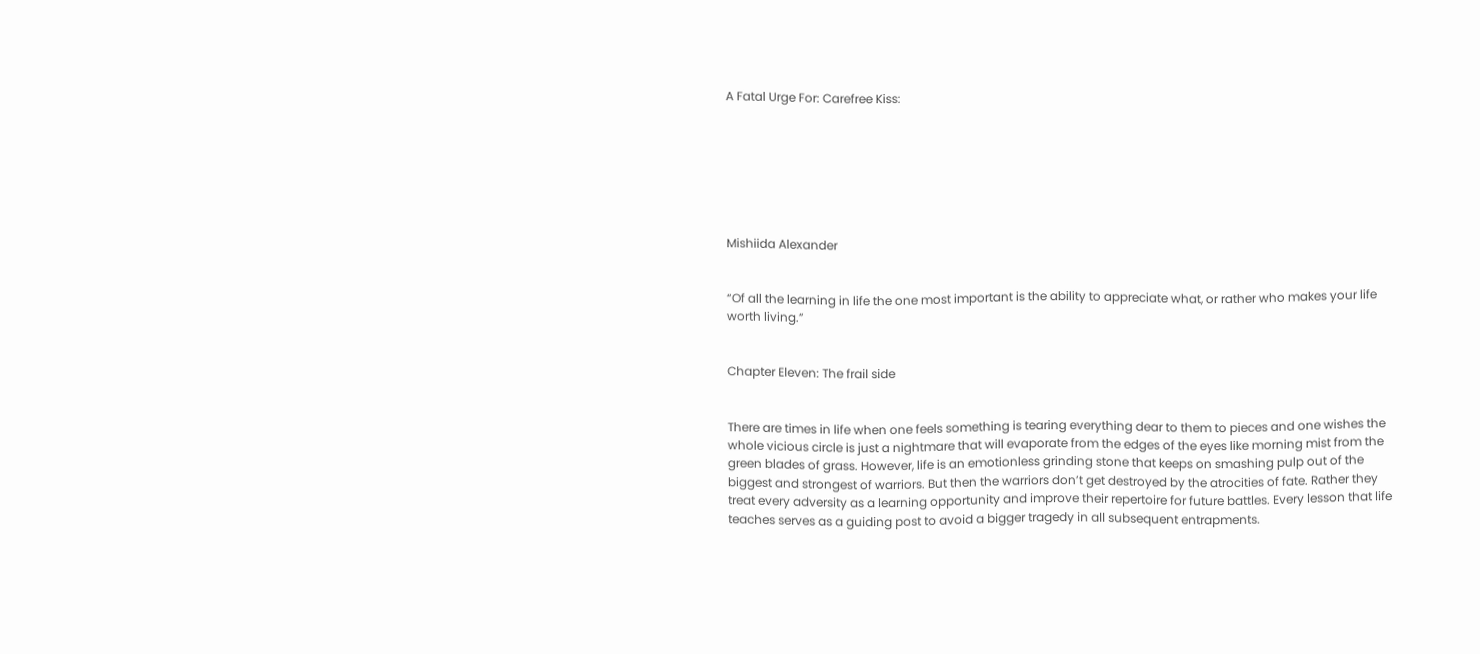A Fatal Urge For: Carefree Kiss:







Mishiida Alexander


“Of all the learning in life the one most important is the ability to appreciate what, or rather who makes your life worth living.”


Chapter Eleven: The frail side


There are times in life when one feels something is tearing everything dear to them to pieces and one wishes the whole vicious circle is just a nightmare that will evaporate from the edges of the eyes like morning mist from the green blades of grass. However, life is an emotionless grinding stone that keeps on smashing pulp out of the biggest and strongest of warriors. But then the warriors don’t get destroyed by the atrocities of fate. Rather they treat every adversity as a learning opportunity and improve their repertoire for future battles. Every lesson that life teaches serves as a guiding post to avoid a bigger tragedy in all subsequent entrapments.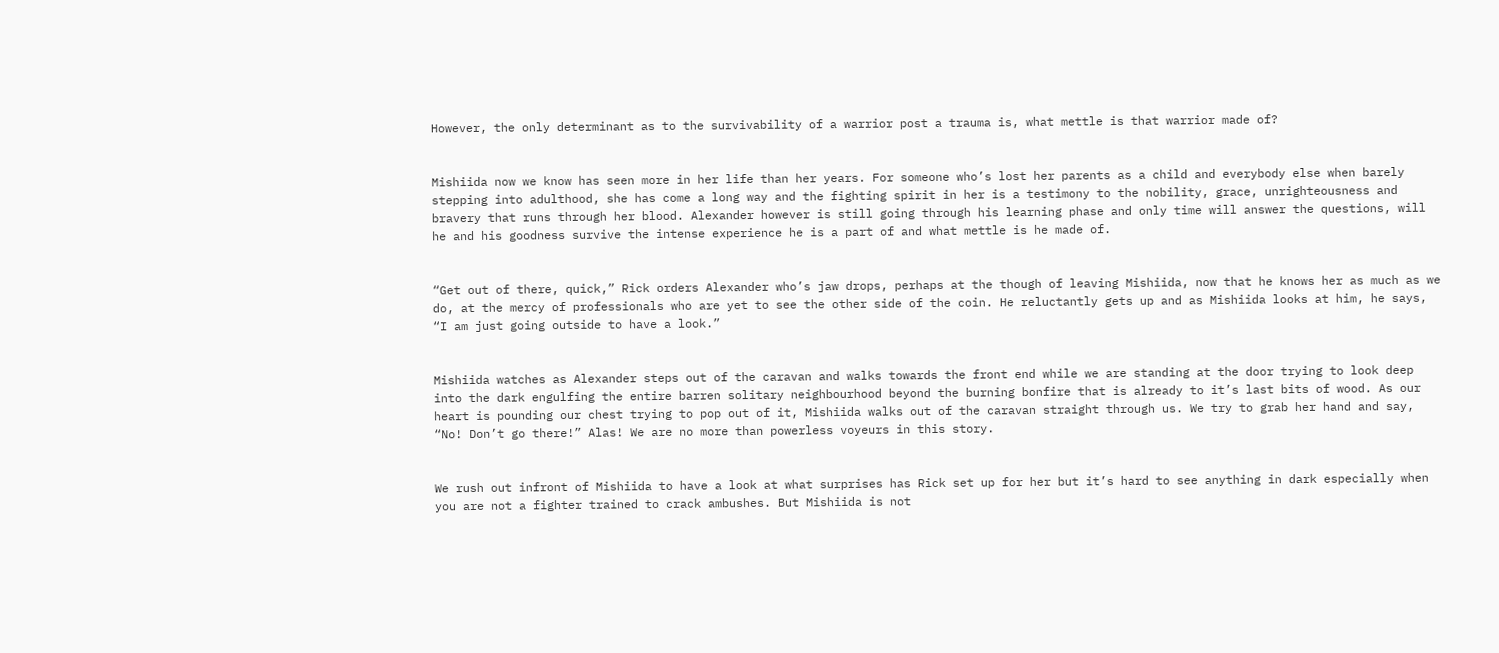However, the only determinant as to the survivability of a warrior post a trauma is, what mettle is that warrior made of?


Mishiida now we know has seen more in her life than her years. For someone who’s lost her parents as a child and everybody else when barely stepping into adulthood, she has come a long way and the fighting spirit in her is a testimony to the nobility, grace, unrighteousness and bravery that runs through her blood. Alexander however is still going through his learning phase and only time will answer the questions, will he and his goodness survive the intense experience he is a part of and what mettle is he made of.


“Get out of there, quick,” Rick orders Alexander who’s jaw drops, perhaps at the though of leaving Mishiida, now that he knows her as much as we do, at the mercy of professionals who are yet to see the other side of the coin. He reluctantly gets up and as Mishiida looks at him, he says, “I am just going outside to have a look.”


Mishiida watches as Alexander steps out of the caravan and walks towards the front end while we are standing at the door trying to look deep into the dark engulfing the entire barren solitary neighbourhood beyond the burning bonfire that is already to it’s last bits of wood. As our heart is pounding our chest trying to pop out of it, Mishiida walks out of the caravan straight through us. We try to grab her hand and say, “No! Don’t go there!” Alas! We are no more than powerless voyeurs in this story.


We rush out infront of Mishiida to have a look at what surprises has Rick set up for her but it’s hard to see anything in dark especially when you are not a fighter trained to crack ambushes. But Mishiida is not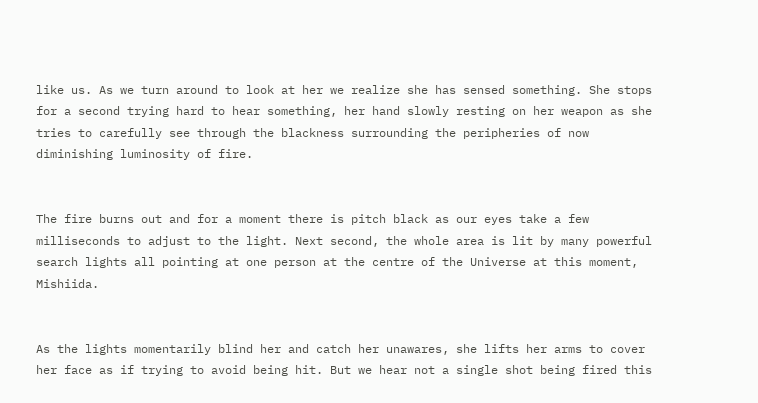like us. As we turn around to look at her we realize she has sensed something. She stops for a second trying hard to hear something, her hand slowly resting on her weapon as she tries to carefully see through the blackness surrounding the peripheries of now diminishing luminosity of fire.


The fire burns out and for a moment there is pitch black as our eyes take a few milliseconds to adjust to the light. Next second, the whole area is lit by many powerful search lights all pointing at one person at the centre of the Universe at this moment, Mishiida.


As the lights momentarily blind her and catch her unawares, she lifts her arms to cover her face as if trying to avoid being hit. But we hear not a single shot being fired this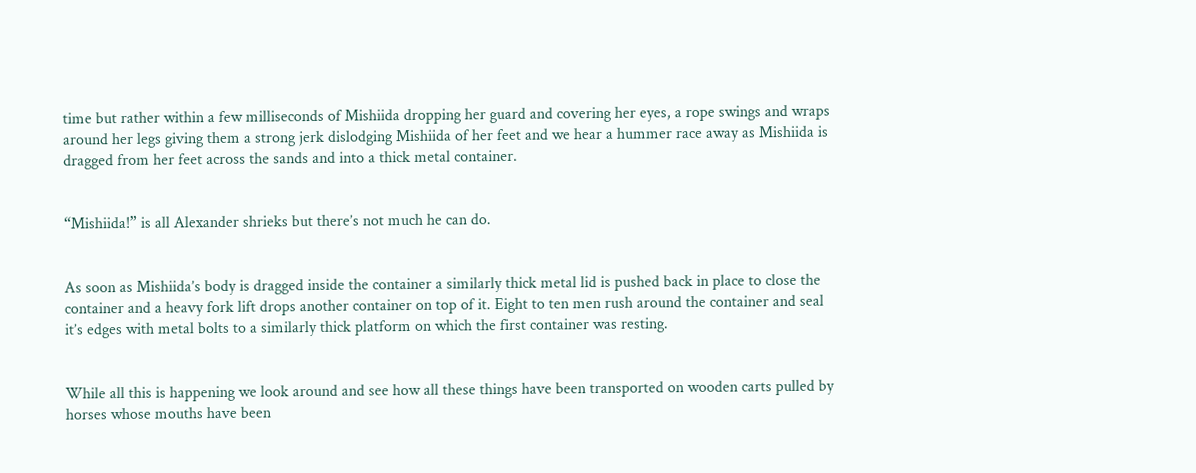time but rather within a few milliseconds of Mishiida dropping her guard and covering her eyes, a rope swings and wraps around her legs giving them a strong jerk dislodging Mishiida of her feet and we hear a hummer race away as Mishiida is dragged from her feet across the sands and into a thick metal container.


“Mishiida!” is all Alexander shrieks but there’s not much he can do.


As soon as Mishiida’s body is dragged inside the container a similarly thick metal lid is pushed back in place to close the container and a heavy fork lift drops another container on top of it. Eight to ten men rush around the container and seal it’s edges with metal bolts to a similarly thick platform on which the first container was resting.


While all this is happening we look around and see how all these things have been transported on wooden carts pulled by horses whose mouths have been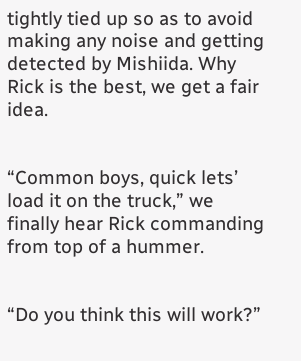tightly tied up so as to avoid making any noise and getting detected by Mishiida. Why Rick is the best, we get a fair idea.


“Common boys, quick lets’ load it on the truck,” we finally hear Rick commanding from top of a hummer.


“Do you think this will work?”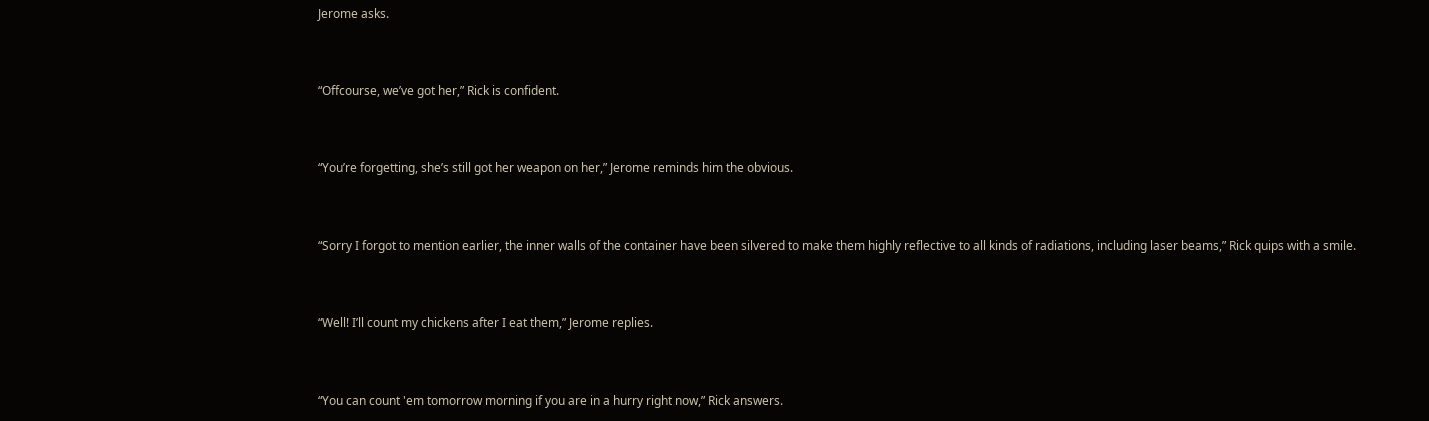Jerome asks.


“Offcourse, we’ve got her,” Rick is confident.


“You’re forgetting, she’s still got her weapon on her,” Jerome reminds him the obvious.


“Sorry I forgot to mention earlier, the inner walls of the container have been silvered to make them highly reflective to all kinds of radiations, including laser beams,” Rick quips with a smile.


“Well! I’ll count my chickens after I eat them,” Jerome replies.


“You can count 'em tomorrow morning if you are in a hurry right now,” Rick answers.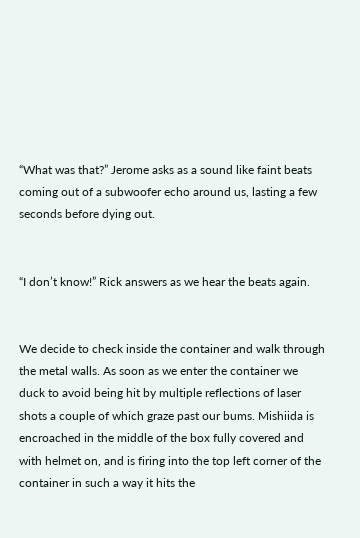“What was that?” Jerome asks as a sound like faint beats coming out of a subwoofer echo around us, lasting a few seconds before dying out.


“I don’t know!” Rick answers as we hear the beats again.


We decide to check inside the container and walk through the metal walls. As soon as we enter the container we duck to avoid being hit by multiple reflections of laser shots a couple of which graze past our bums. Mishiida is encroached in the middle of the box fully covered and with helmet on, and is firing into the top left corner of the container in such a way it hits the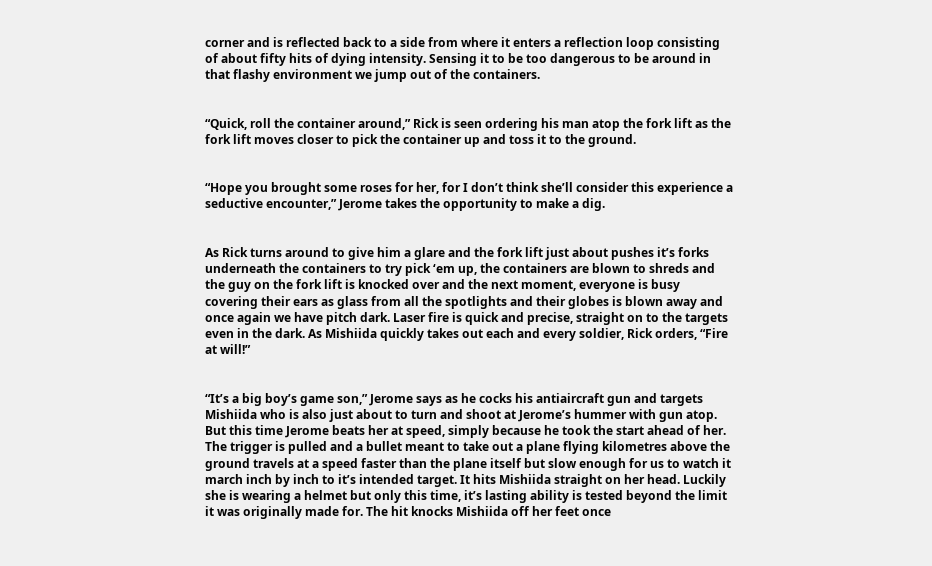corner and is reflected back to a side from where it enters a reflection loop consisting of about fifty hits of dying intensity. Sensing it to be too dangerous to be around in that flashy environment we jump out of the containers.


“Quick, roll the container around,” Rick is seen ordering his man atop the fork lift as the fork lift moves closer to pick the container up and toss it to the ground.


“Hope you brought some roses for her, for I don’t think she’ll consider this experience a seductive encounter,” Jerome takes the opportunity to make a dig.


As Rick turns around to give him a glare and the fork lift just about pushes it’s forks underneath the containers to try pick ‘em up, the containers are blown to shreds and the guy on the fork lift is knocked over and the next moment, everyone is busy covering their ears as glass from all the spotlights and their globes is blown away and once again we have pitch dark. Laser fire is quick and precise, straight on to the targets even in the dark. As Mishiida quickly takes out each and every soldier, Rick orders, “Fire at will!”


“It’s a big boy’s game son,” Jerome says as he cocks his antiaircraft gun and targets Mishiida who is also just about to turn and shoot at Jerome’s hummer with gun atop. But this time Jerome beats her at speed, simply because he took the start ahead of her. The trigger is pulled and a bullet meant to take out a plane flying kilometres above the ground travels at a speed faster than the plane itself but slow enough for us to watch it march inch by inch to it’s intended target. It hits Mishiida straight on her head. Luckily she is wearing a helmet but only this time, it’s lasting ability is tested beyond the limit it was originally made for. The hit knocks Mishiida off her feet once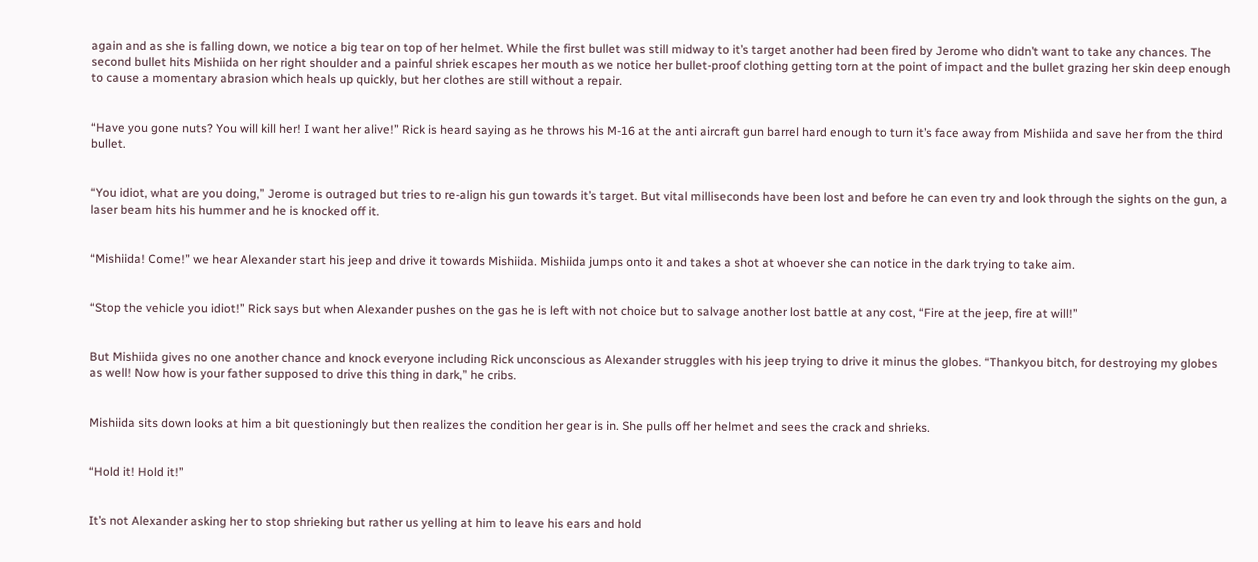again and as she is falling down, we notice a big tear on top of her helmet. While the first bullet was still midway to it’s target another had been fired by Jerome who didn’t want to take any chances. The second bullet hits Mishiida on her right shoulder and a painful shriek escapes her mouth as we notice her bullet-proof clothing getting torn at the point of impact and the bullet grazing her skin deep enough to cause a momentary abrasion which heals up quickly, but her clothes are still without a repair.


“Have you gone nuts? You will kill her! I want her alive!” Rick is heard saying as he throws his M-16 at the anti aircraft gun barrel hard enough to turn it’s face away from Mishiida and save her from the third bullet.


“You idiot, what are you doing,” Jerome is outraged but tries to re-align his gun towards it’s target. But vital milliseconds have been lost and before he can even try and look through the sights on the gun, a laser beam hits his hummer and he is knocked off it.


“Mishiida! Come!” we hear Alexander start his jeep and drive it towards Mishiida. Mishiida jumps onto it and takes a shot at whoever she can notice in the dark trying to take aim.


“Stop the vehicle you idiot!” Rick says but when Alexander pushes on the gas he is left with not choice but to salvage another lost battle at any cost, “Fire at the jeep, fire at will!”


But Mishiida gives no one another chance and knock everyone including Rick unconscious as Alexander struggles with his jeep trying to drive it minus the globes. “Thankyou bitch, for destroying my globes as well! Now how is your father supposed to drive this thing in dark,” he cribs.


Mishiida sits down looks at him a bit questioningly but then realizes the condition her gear is in. She pulls off her helmet and sees the crack and shrieks.


“Hold it! Hold it!”


It’s not Alexander asking her to stop shrieking but rather us yelling at him to leave his ears and hold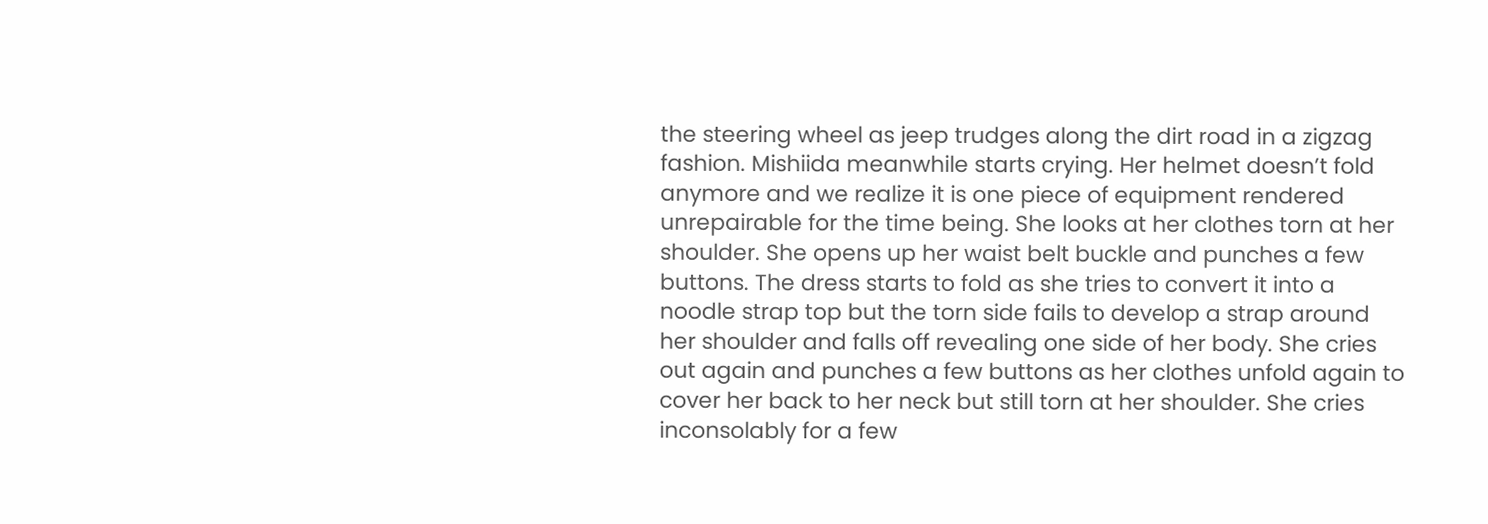the steering wheel as jeep trudges along the dirt road in a zigzag fashion. Mishiida meanwhile starts crying. Her helmet doesn’t fold anymore and we realize it is one piece of equipment rendered unrepairable for the time being. She looks at her clothes torn at her shoulder. She opens up her waist belt buckle and punches a few buttons. The dress starts to fold as she tries to convert it into a noodle strap top but the torn side fails to develop a strap around her shoulder and falls off revealing one side of her body. She cries out again and punches a few buttons as her clothes unfold again to cover her back to her neck but still torn at her shoulder. She cries inconsolably for a few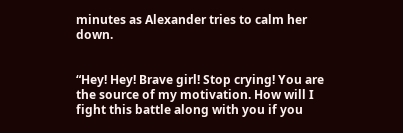minutes as Alexander tries to calm her down.


“Hey! Hey! Brave girl! Stop crying! You are the source of my motivation. How will I fight this battle along with you if you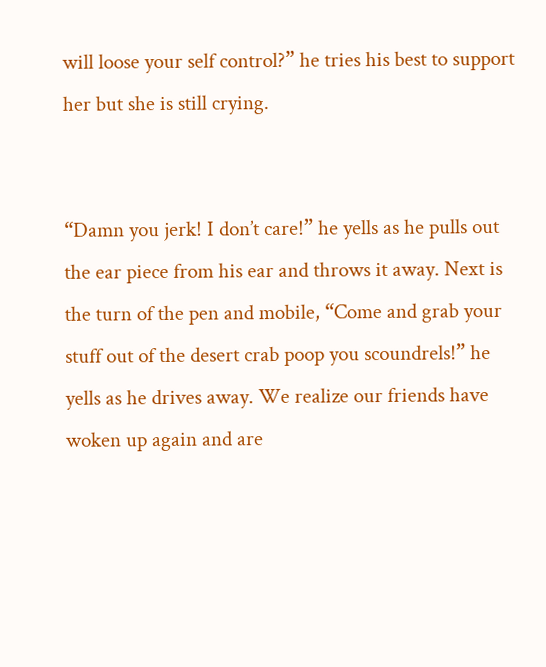will loose your self control?” he tries his best to support her but she is still crying.


“Damn you jerk! I don’t care!” he yells as he pulls out the ear piece from his ear and throws it away. Next is the turn of the pen and mobile, “Come and grab your stuff out of the desert crab poop you scoundrels!” he yells as he drives away. We realize our friends have woken up again and are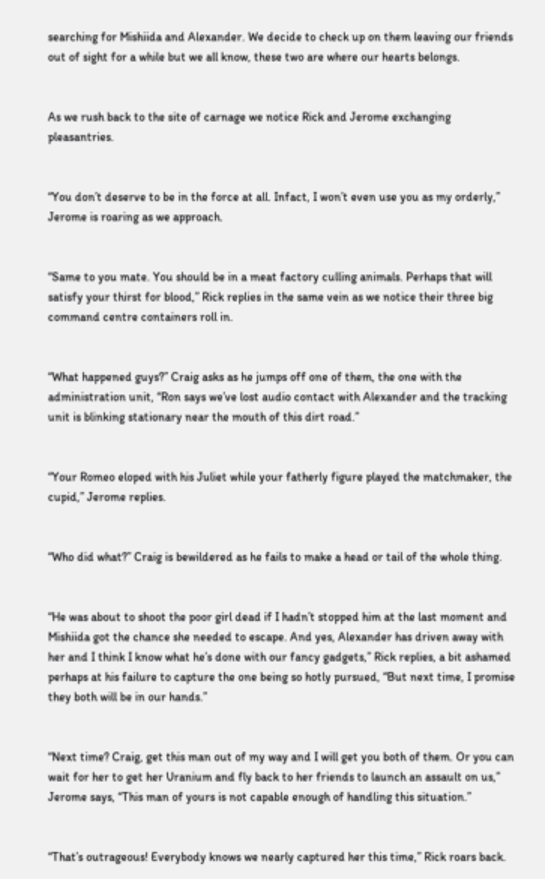searching for Mishiida and Alexander. We decide to check up on them leaving our friends out of sight for a while but we all know, these two are where our hearts belongs.


As we rush back to the site of carnage we notice Rick and Jerome exchanging pleasantries.


“You don’t deserve to be in the force at all. Infact, I won’t even use you as my orderly,” Jerome is roaring as we approach.


“Same to you mate. You should be in a meat factory culling animals. Perhaps that will satisfy your thirst for blood,” Rick replies in the same vein as we notice their three big command centre containers roll in.


“What happened guys?” Craig asks as he jumps off one of them, the one with the administration unit, “Ron says we’ve lost audio contact with Alexander and the tracking unit is blinking stationary near the mouth of this dirt road.”


“Your Romeo eloped with his Juliet while your fatherly figure played the matchmaker, the cupid,” Jerome replies.


“Who did what?” Craig is bewildered as he fails to make a head or tail of the whole thing.


“He was about to shoot the poor girl dead if I hadn’t stopped him at the last moment and Mishiida got the chance she needed to escape. And yes, Alexander has driven away with her and I think I know what he’s done with our fancy gadgets,” Rick replies, a bit ashamed perhaps at his failure to capture the one being so hotly pursued, “But next time, I promise they both will be in our hands.”


“Next time? Craig, get this man out of my way and I will get you both of them. Or you can wait for her to get her Uranium and fly back to her friends to launch an assault on us,” Jerome says, “This man of yours is not capable enough of handling this situation.”


“That’s outrageous! Everybody knows we nearly captured her this time,” Rick roars back.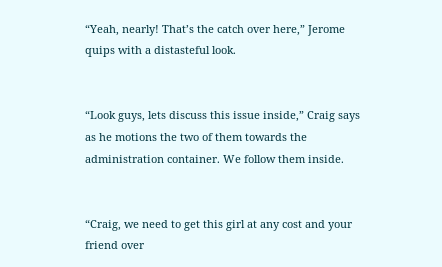“Yeah, nearly! That’s the catch over here,” Jerome quips with a distasteful look.


“Look guys, lets discuss this issue inside,” Craig says as he motions the two of them towards the administration container. We follow them inside.


“Craig, we need to get this girl at any cost and your friend over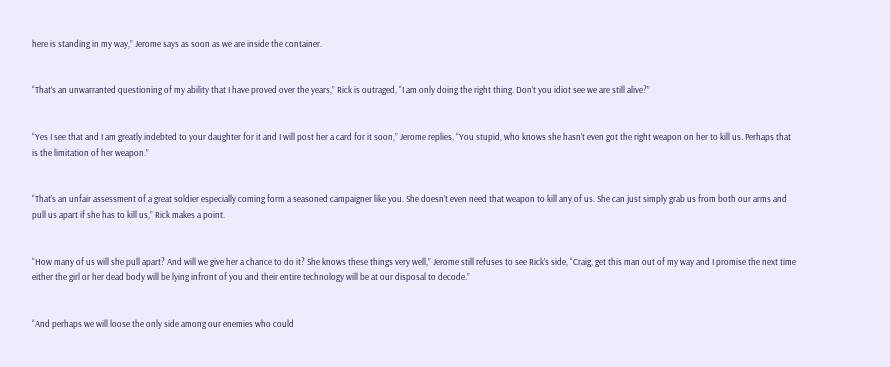here is standing in my way,” Jerome says as soon as we are inside the container.


“That’s an unwarranted questioning of my ability that I have proved over the years,” Rick is outraged, “I am only doing the right thing. Don’t you idiot see we are still alive?”


“Yes I see that and I am greatly indebted to your daughter for it and I will post her a card for it soon,” Jerome replies, “You stupid, who knows she hasn’t even got the right weapon on her to kill us. Perhaps that is the limitation of her weapon.”


“That’s an unfair assessment of a great soldier especially coming form a seasoned campaigner like you. She doesn’t even need that weapon to kill any of us. She can just simply grab us from both our arms and pull us apart if she has to kill us,” Rick makes a point.


“How many of us will she pull apart? And will we give her a chance to do it? She knows these things very well,” Jerome still refuses to see Rick’s side, “Craig, get this man out of my way and I promise the next time either the girl or her dead body will be lying infront of you and their entire technology will be at our disposal to decode.”


“And perhaps we will loose the only side among our enemies who could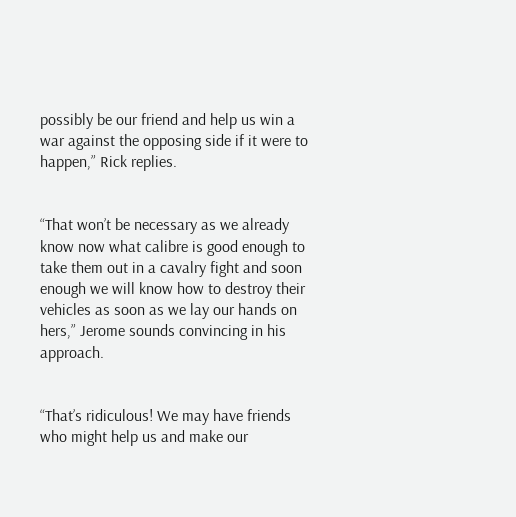possibly be our friend and help us win a war against the opposing side if it were to happen,” Rick replies.


“That won’t be necessary as we already know now what calibre is good enough to take them out in a cavalry fight and soon enough we will know how to destroy their vehicles as soon as we lay our hands on hers,” Jerome sounds convincing in his approach.


“That’s ridiculous! We may have friends who might help us and make our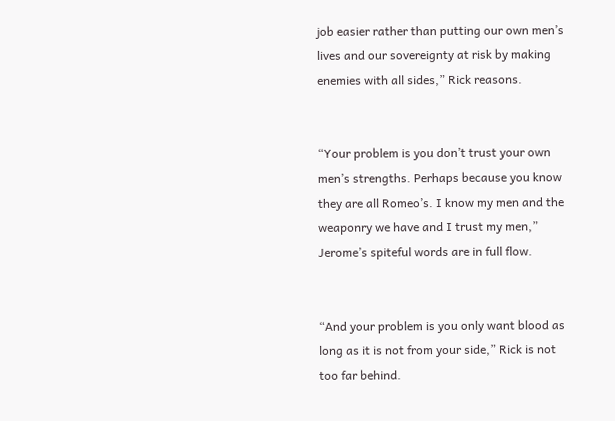job easier rather than putting our own men’s lives and our sovereignty at risk by making enemies with all sides,” Rick reasons.


“Your problem is you don’t trust your own men’s strengths. Perhaps because you know they are all Romeo’s. I know my men and the weaponry we have and I trust my men,” Jerome’s spiteful words are in full flow.


“And your problem is you only want blood as long as it is not from your side,” Rick is not too far behind.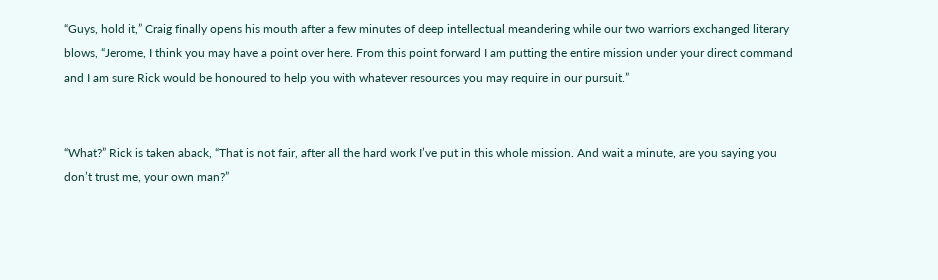“Guys, hold it,” Craig finally opens his mouth after a few minutes of deep intellectual meandering while our two warriors exchanged literary blows, “Jerome, I think you may have a point over here. From this point forward I am putting the entire mission under your direct command and I am sure Rick would be honoured to help you with whatever resources you may require in our pursuit.”


“What?” Rick is taken aback, “That is not fair, after all the hard work I’ve put in this whole mission. And wait a minute, are you saying you don’t trust me, your own man?”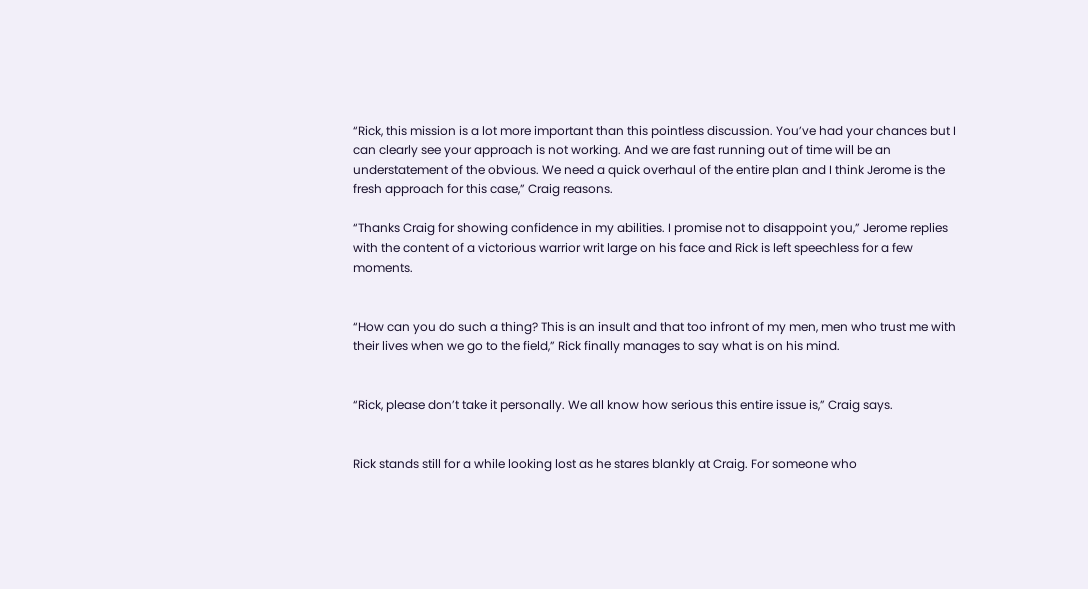“Rick, this mission is a lot more important than this pointless discussion. You’ve had your chances but I can clearly see your approach is not working. And we are fast running out of time will be an understatement of the obvious. We need a quick overhaul of the entire plan and I think Jerome is the fresh approach for this case,” Craig reasons.

“Thanks Craig for showing confidence in my abilities. I promise not to disappoint you,” Jerome replies with the content of a victorious warrior writ large on his face and Rick is left speechless for a few moments.


“How can you do such a thing? This is an insult and that too infront of my men, men who trust me with their lives when we go to the field,” Rick finally manages to say what is on his mind.


“Rick, please don’t take it personally. We all know how serious this entire issue is,” Craig says.


Rick stands still for a while looking lost as he stares blankly at Craig. For someone who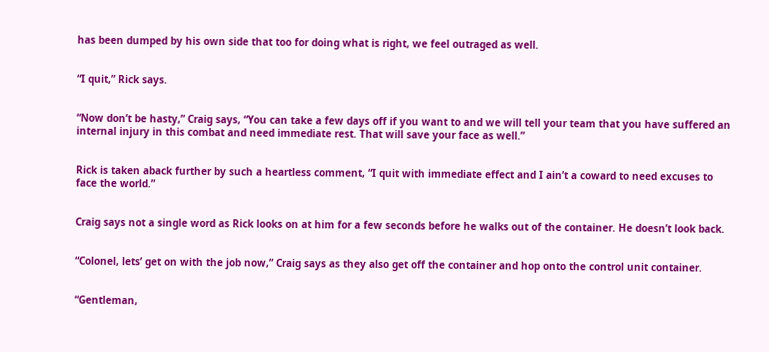has been dumped by his own side that too for doing what is right, we feel outraged as well.


“I quit,” Rick says.


“Now don’t be hasty,” Craig says, “You can take a few days off if you want to and we will tell your team that you have suffered an internal injury in this combat and need immediate rest. That will save your face as well.”


Rick is taken aback further by such a heartless comment, “I quit with immediate effect and I ain’t a coward to need excuses to face the world.”


Craig says not a single word as Rick looks on at him for a few seconds before he walks out of the container. He doesn’t look back.


“Colonel, lets’ get on with the job now,” Craig says as they also get off the container and hop onto the control unit container.


“Gentleman,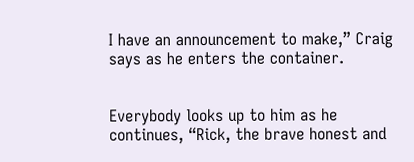I have an announcement to make,” Craig says as he enters the container.


Everybody looks up to him as he continues, “Rick, the brave honest and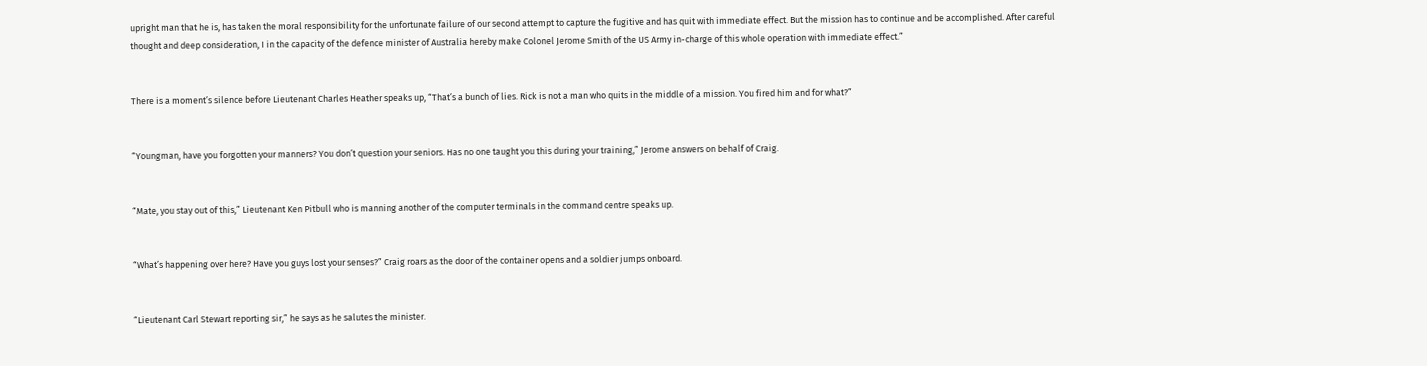upright man that he is, has taken the moral responsibility for the unfortunate failure of our second attempt to capture the fugitive and has quit with immediate effect. But the mission has to continue and be accomplished. After careful thought and deep consideration, I in the capacity of the defence minister of Australia hereby make Colonel Jerome Smith of the US Army in-charge of this whole operation with immediate effect.”


There is a moment’s silence before Lieutenant Charles Heather speaks up, “That’s a bunch of lies. Rick is not a man who quits in the middle of a mission. You fired him and for what?”


“Youngman, have you forgotten your manners? You don’t question your seniors. Has no one taught you this during your training,” Jerome answers on behalf of Craig.


“Mate, you stay out of this,” Lieutenant Ken Pitbull who is manning another of the computer terminals in the command centre speaks up.


“What’s happening over here? Have you guys lost your senses?” Craig roars as the door of the container opens and a soldier jumps onboard.


“Lieutenant Carl Stewart reporting sir,” he says as he salutes the minister.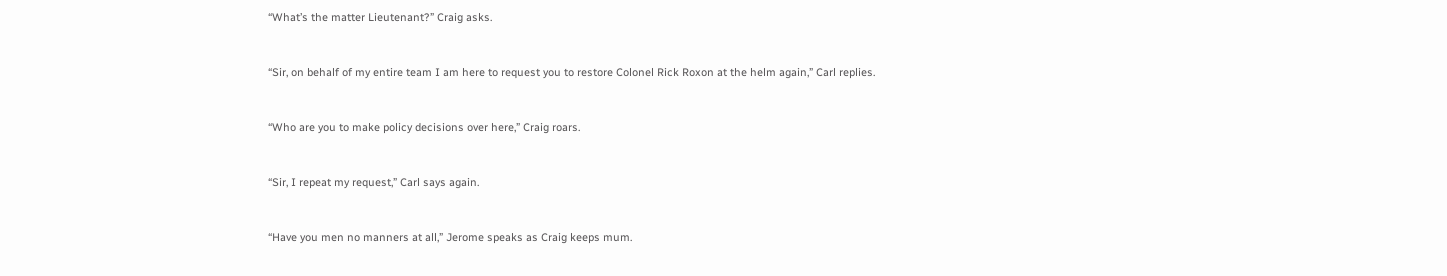“What’s the matter Lieutenant?” Craig asks.


“Sir, on behalf of my entire team I am here to request you to restore Colonel Rick Roxon at the helm again,” Carl replies.


“Who are you to make policy decisions over here,” Craig roars.


“Sir, I repeat my request,” Carl says again.


“Have you men no manners at all,” Jerome speaks as Craig keeps mum.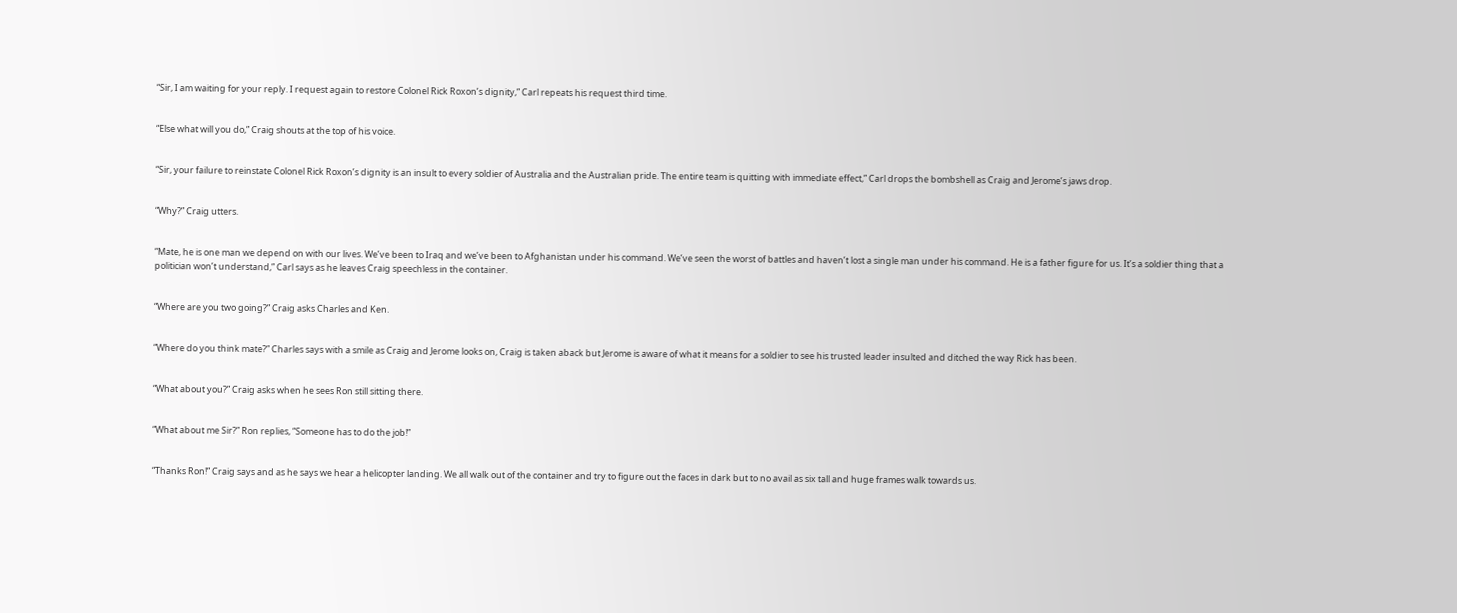“Sir, I am waiting for your reply. I request again to restore Colonel Rick Roxon’s dignity,” Carl repeats his request third time.


“Else what will you do,” Craig shouts at the top of his voice.


“Sir, your failure to reinstate Colonel Rick Roxon’s dignity is an insult to every soldier of Australia and the Australian pride. The entire team is quitting with immediate effect,” Carl drops the bombshell as Craig and Jerome’s jaws drop.


“Why?” Craig utters.


“Mate, he is one man we depend on with our lives. We’ve been to Iraq and we’ve been to Afghanistan under his command. We’ve seen the worst of battles and haven’t lost a single man under his command. He is a father figure for us. It’s a soldier thing that a politician won’t understand,” Carl says as he leaves Craig speechless in the container.


“Where are you two going?” Craig asks Charles and Ken.


“Where do you think mate?” Charles says with a smile as Craig and Jerome looks on, Craig is taken aback but Jerome is aware of what it means for a soldier to see his trusted leader insulted and ditched the way Rick has been.


“What about you?” Craig asks when he sees Ron still sitting there.


“What about me Sir?” Ron replies, “Someone has to do the job!”


“Thanks Ron!” Craig says and as he says we hear a helicopter landing. We all walk out of the container and try to figure out the faces in dark but to no avail as six tall and huge frames walk towards us.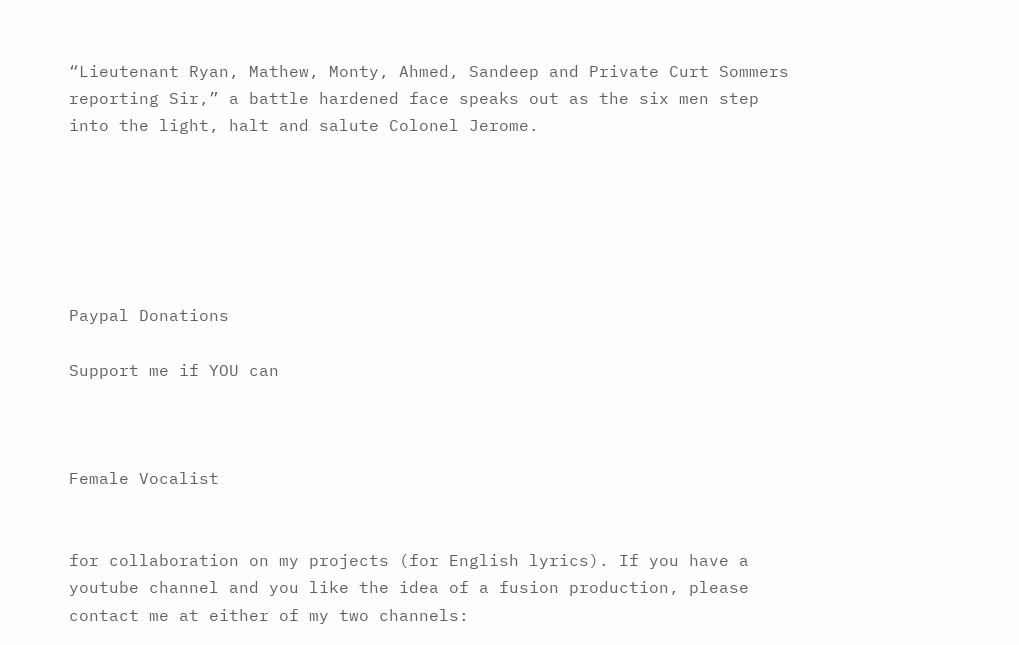“Lieutenant Ryan, Mathew, Monty, Ahmed, Sandeep and Private Curt Sommers reporting Sir,” a battle hardened face speaks out as the six men step into the light, halt and salute Colonel Jerome.






Paypal Donations

Support me if YOU can



Female Vocalist


for collaboration on my projects (for English lyrics). If you have a youtube channel and you like the idea of a fusion production, please contact me at either of my two channels: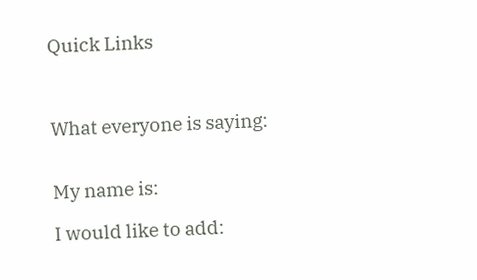Quick Links



What everyone is saying:


My name is:

I would like to add: